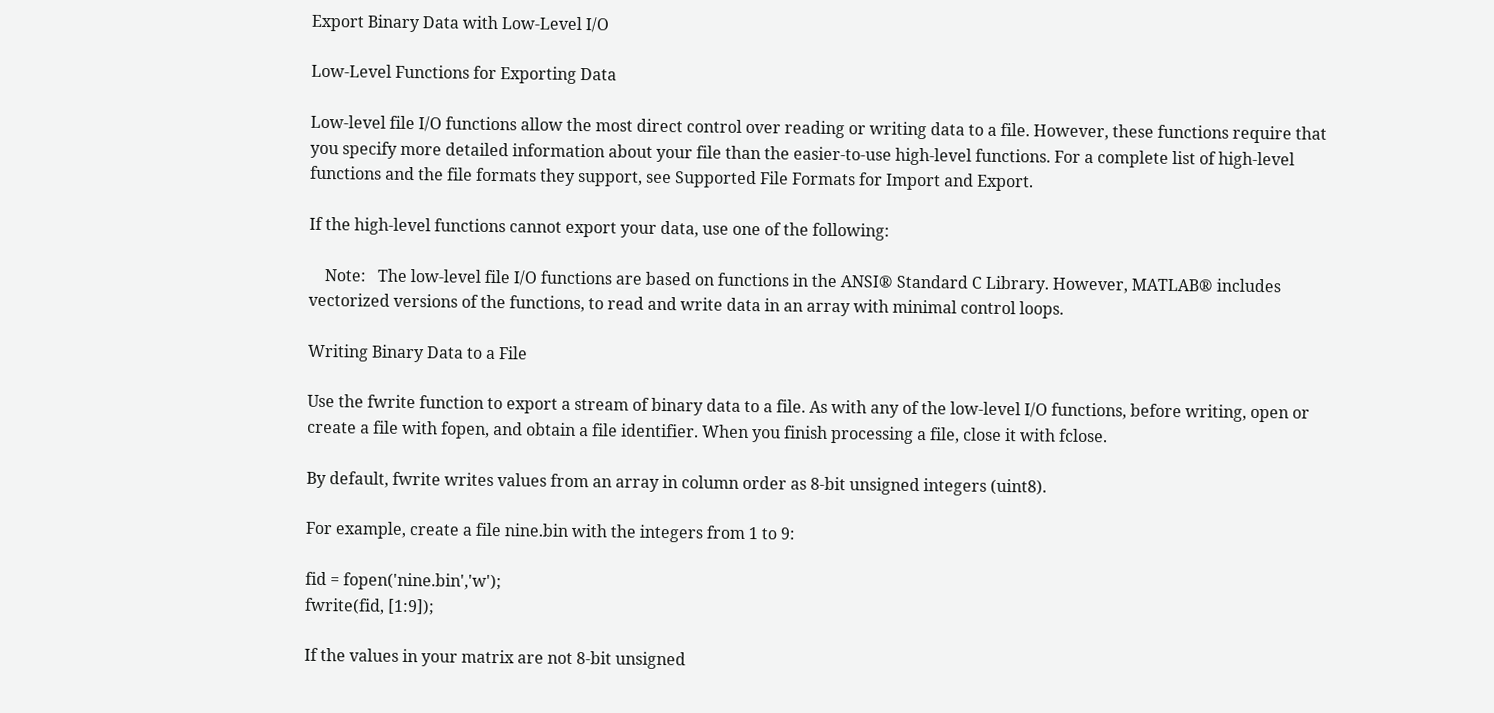Export Binary Data with Low-Level I/O

Low-Level Functions for Exporting Data

Low-level file I/O functions allow the most direct control over reading or writing data to a file. However, these functions require that you specify more detailed information about your file than the easier-to-use high-level functions. For a complete list of high-level functions and the file formats they support, see Supported File Formats for Import and Export.

If the high-level functions cannot export your data, use one of the following:

    Note:   The low-level file I/O functions are based on functions in the ANSI® Standard C Library. However, MATLAB® includes vectorized versions of the functions, to read and write data in an array with minimal control loops.

Writing Binary Data to a File

Use the fwrite function to export a stream of binary data to a file. As with any of the low-level I/O functions, before writing, open or create a file with fopen, and obtain a file identifier. When you finish processing a file, close it with fclose.

By default, fwrite writes values from an array in column order as 8-bit unsigned integers (uint8).

For example, create a file nine.bin with the integers from 1 to 9:

fid = fopen('nine.bin','w');
fwrite(fid, [1:9]);

If the values in your matrix are not 8-bit unsigned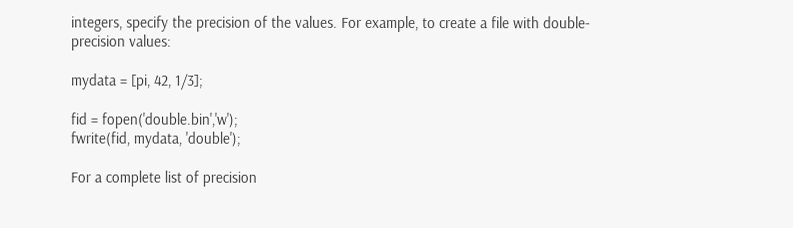integers, specify the precision of the values. For example, to create a file with double-precision values:

mydata = [pi, 42, 1/3];

fid = fopen('double.bin','w');
fwrite(fid, mydata, 'double');

For a complete list of precision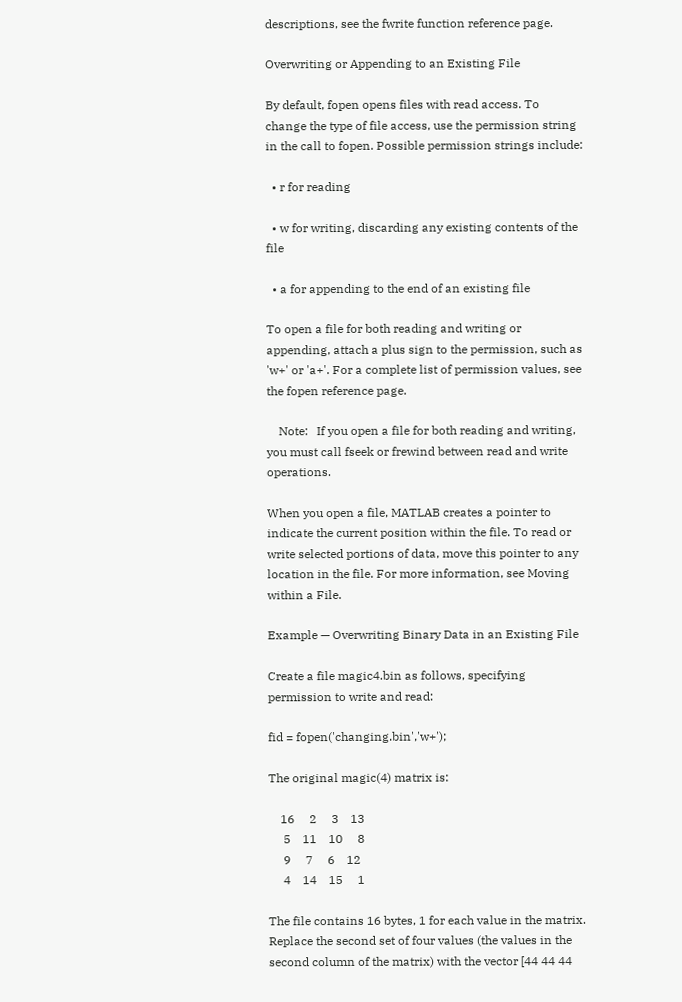descriptions, see the fwrite function reference page.

Overwriting or Appending to an Existing File

By default, fopen opens files with read access. To change the type of file access, use the permission string in the call to fopen. Possible permission strings include:

  • r for reading

  • w for writing, discarding any existing contents of the file

  • a for appending to the end of an existing file

To open a file for both reading and writing or appending, attach a plus sign to the permission, such as 'w+' or 'a+'. For a complete list of permission values, see the fopen reference page.

    Note:   If you open a file for both reading and writing, you must call fseek or frewind between read and write operations.

When you open a file, MATLAB creates a pointer to indicate the current position within the file. To read or write selected portions of data, move this pointer to any location in the file. For more information, see Moving within a File.

Example — Overwriting Binary Data in an Existing File

Create a file magic4.bin as follows, specifying permission to write and read:

fid = fopen('changing.bin','w+');

The original magic(4) matrix is:

    16     2     3    13
     5    11    10     8
     9     7     6    12
     4    14    15     1

The file contains 16 bytes, 1 for each value in the matrix. Replace the second set of four values (the values in the second column of the matrix) with the vector [44 44 44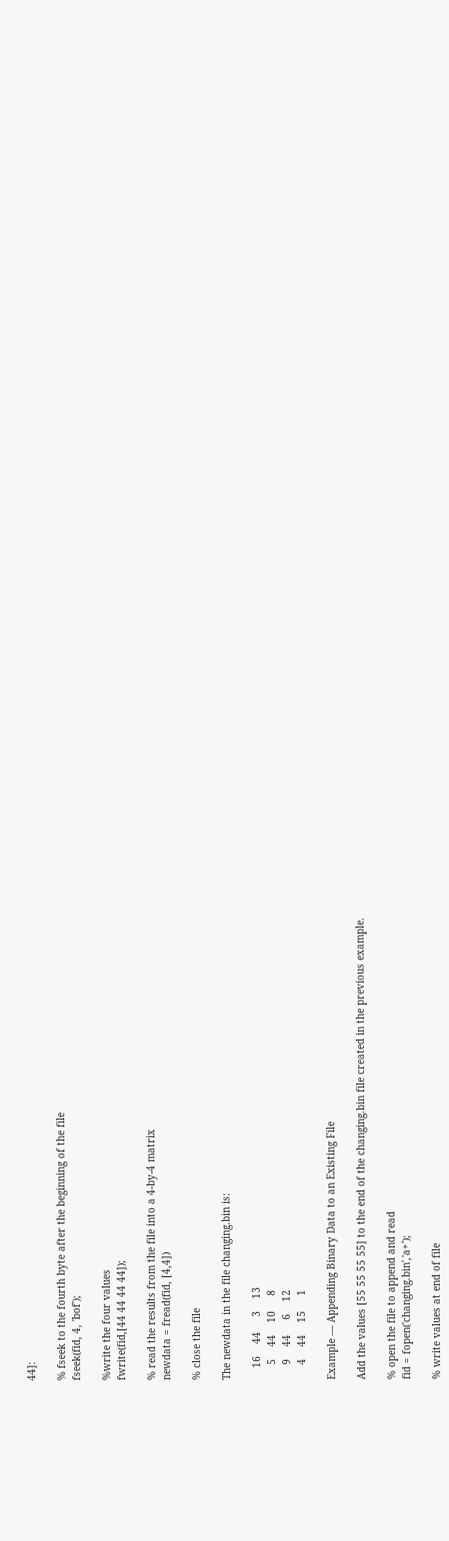44]:

% fseek to the fourth byte after the beginning of the file
fseek(fid, 4, 'bof');

%write the four values
fwrite(fid,[44 44 44 44]);

% read the results from the file into a 4-by-4 matrix
newdata = fread(fid, [4,4])

% close the file

The newdata in the file changing.bin is:

    16    44     3    13
     5    44    10     8
     9    44     6    12
     4    44    15     1

Example — Appending Binary Data to an Existing File

Add the values [55 55 55 55] to the end of the changing.bin file created in the previous example.

% open the file to append and read
fid = fopen('changing.bin','a+');

% write values at end of file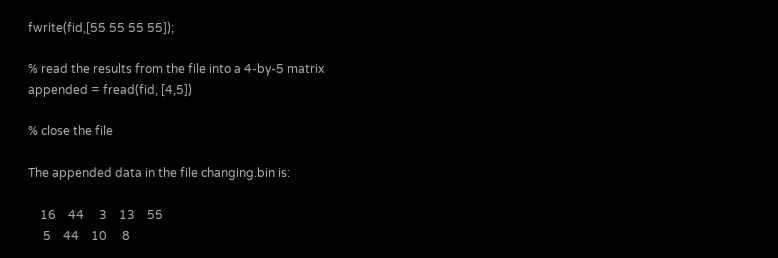fwrite(fid,[55 55 55 55]);

% read the results from the file into a 4-by-5 matrix
appended = fread(fid, [4,5])

% close the file

The appended data in the file changing.bin is:

    16    44     3    13    55
     5    44    10     8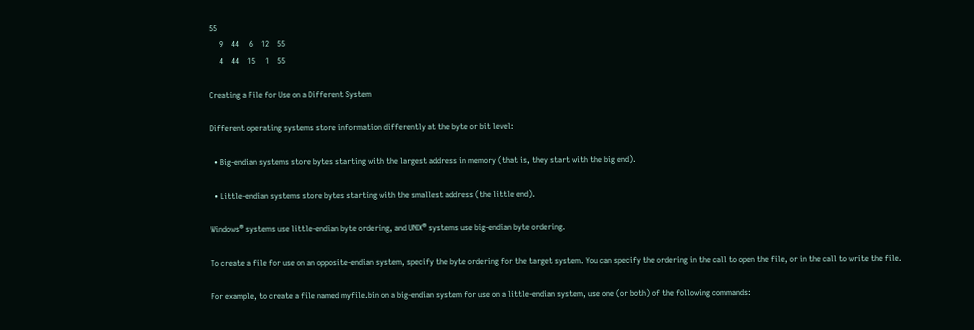55
     9    44     6    12    55
     4    44    15     1    55

Creating a File for Use on a Different System

Different operating systems store information differently at the byte or bit level:

  • Big-endian systems store bytes starting with the largest address in memory (that is, they start with the big end).

  • Little-endian systems store bytes starting with the smallest address (the little end).

Windows® systems use little-endian byte ordering, and UNIX® systems use big-endian byte ordering.

To create a file for use on an opposite-endian system, specify the byte ordering for the target system. You can specify the ordering in the call to open the file, or in the call to write the file.

For example, to create a file named myfile.bin on a big-endian system for use on a little-endian system, use one (or both) of the following commands: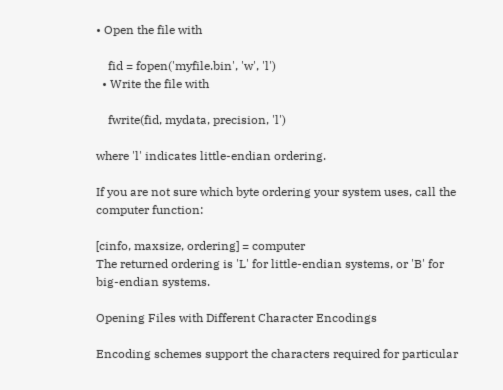• Open the file with

    fid = fopen('myfile.bin', 'w', 'l')
  • Write the file with

    fwrite(fid, mydata, precision, 'l')

where 'l' indicates little-endian ordering.

If you are not sure which byte ordering your system uses, call the computer function:

[cinfo, maxsize, ordering] = computer
The returned ordering is 'L' for little-endian systems, or 'B' for big-endian systems.

Opening Files with Different Character Encodings

Encoding schemes support the characters required for particular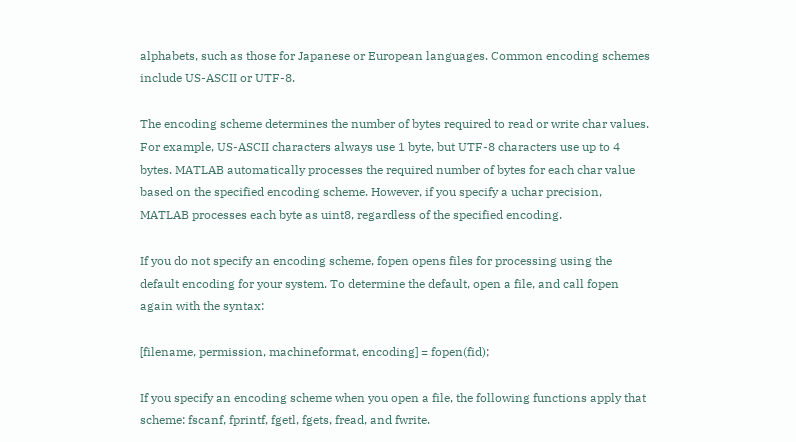alphabets, such as those for Japanese or European languages. Common encoding schemes include US-ASCII or UTF-8.

The encoding scheme determines the number of bytes required to read or write char values. For example, US-ASCII characters always use 1 byte, but UTF-8 characters use up to 4 bytes. MATLAB automatically processes the required number of bytes for each char value based on the specified encoding scheme. However, if you specify a uchar precision, MATLAB processes each byte as uint8, regardless of the specified encoding.

If you do not specify an encoding scheme, fopen opens files for processing using the default encoding for your system. To determine the default, open a file, and call fopen again with the syntax:

[filename, permission, machineformat, encoding] = fopen(fid);

If you specify an encoding scheme when you open a file, the following functions apply that scheme: fscanf, fprintf, fgetl, fgets, fread, and fwrite.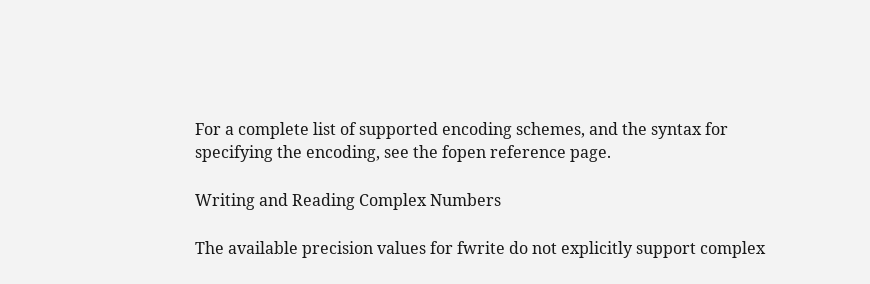For a complete list of supported encoding schemes, and the syntax for specifying the encoding, see the fopen reference page.

Writing and Reading Complex Numbers

The available precision values for fwrite do not explicitly support complex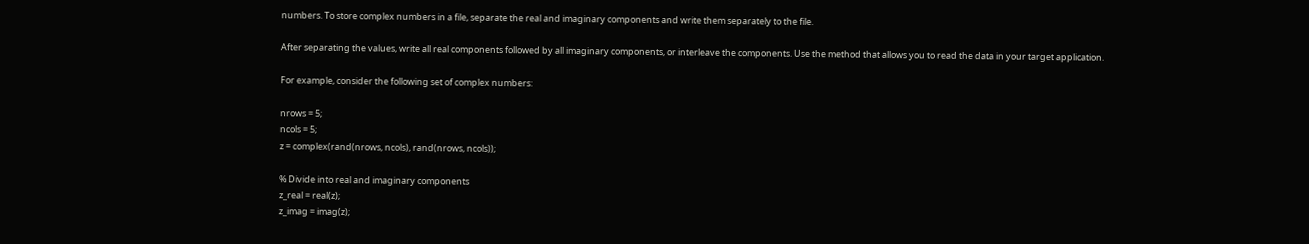numbers. To store complex numbers in a file, separate the real and imaginary components and write them separately to the file.

After separating the values, write all real components followed by all imaginary components, or interleave the components. Use the method that allows you to read the data in your target application.

For example, consider the following set of complex numbers:

nrows = 5;
ncols = 5;
z = complex(rand(nrows, ncols), rand(nrows, ncols));

% Divide into real and imaginary components
z_real = real(z);
z_imag = imag(z);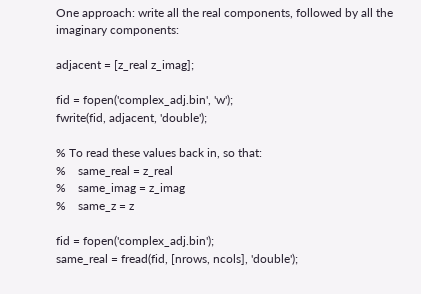One approach: write all the real components, followed by all the imaginary components:

adjacent = [z_real z_imag];

fid = fopen('complex_adj.bin', 'w');
fwrite(fid, adjacent, 'double');

% To read these values back in, so that:
%    same_real = z_real
%    same_imag = z_imag
%    same_z = z

fid = fopen('complex_adj.bin');
same_real = fread(fid, [nrows, ncols], 'double');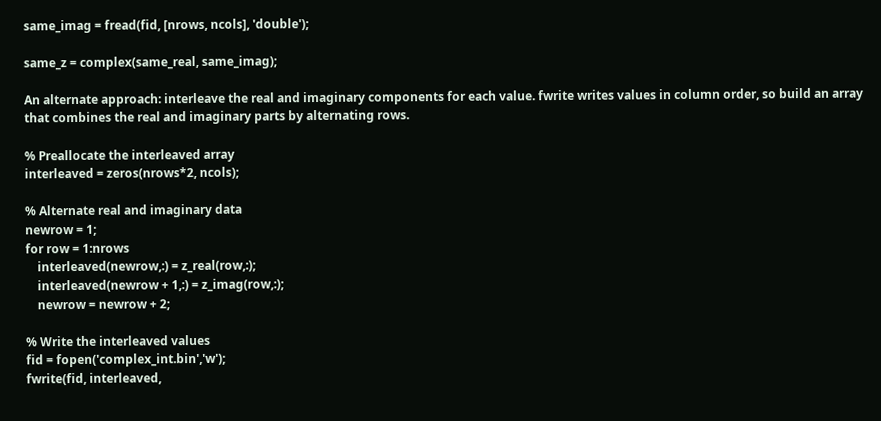same_imag = fread(fid, [nrows, ncols], 'double');

same_z = complex(same_real, same_imag);

An alternate approach: interleave the real and imaginary components for each value. fwrite writes values in column order, so build an array that combines the real and imaginary parts by alternating rows.

% Preallocate the interleaved array
interleaved = zeros(nrows*2, ncols);

% Alternate real and imaginary data
newrow = 1;
for row = 1:nrows
    interleaved(newrow,:) = z_real(row,:);
    interleaved(newrow + 1,:) = z_imag(row,:);
    newrow = newrow + 2;

% Write the interleaved values
fid = fopen('complex_int.bin','w');
fwrite(fid, interleaved,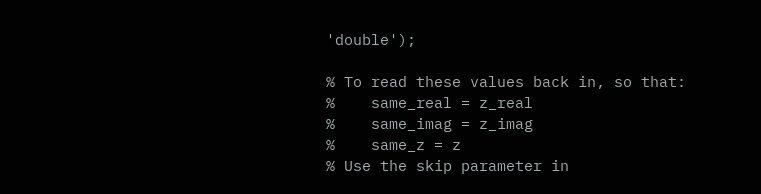'double');

% To read these values back in, so that:
%    same_real = z_real
%    same_imag = z_imag
%    same_z = z
% Use the skip parameter in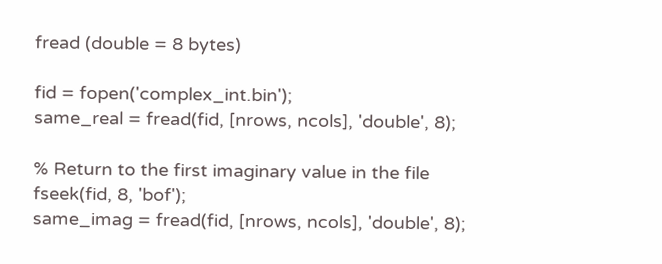fread (double = 8 bytes)

fid = fopen('complex_int.bin');
same_real = fread(fid, [nrows, ncols], 'double', 8);

% Return to the first imaginary value in the file
fseek(fid, 8, 'bof');
same_imag = fread(fid, [nrows, ncols], 'double', 8);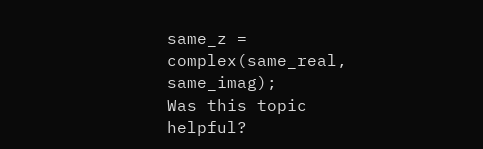same_z = complex(same_real, same_imag);
Was this topic helpful?